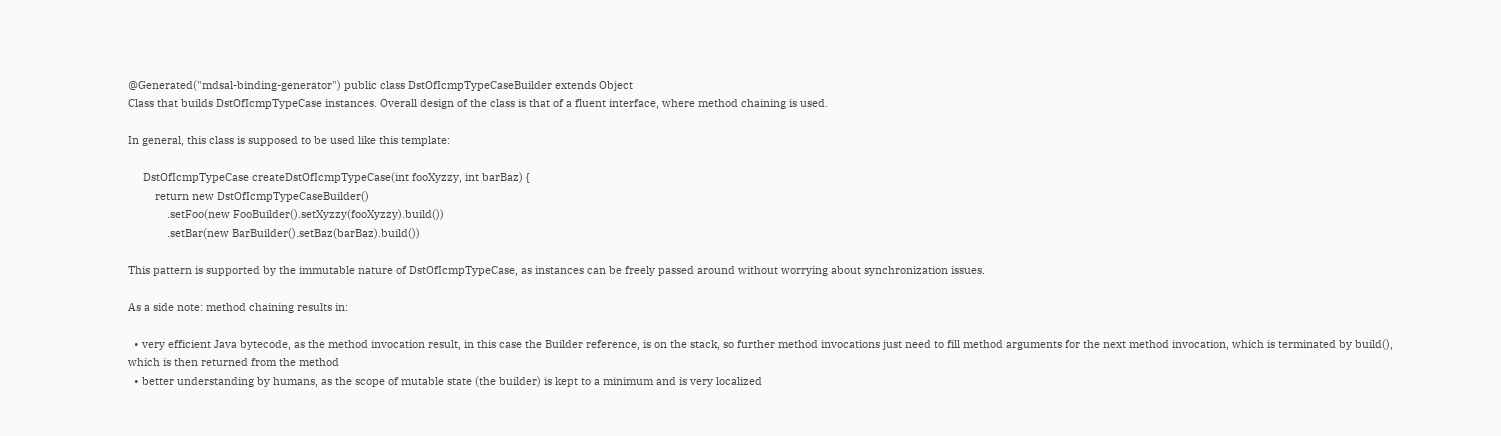@Generated("mdsal-binding-generator") public class DstOfIcmpTypeCaseBuilder extends Object
Class that builds DstOfIcmpTypeCase instances. Overall design of the class is that of a fluent interface, where method chaining is used.

In general, this class is supposed to be used like this template:

     DstOfIcmpTypeCase createDstOfIcmpTypeCase(int fooXyzzy, int barBaz) {
         return new DstOfIcmpTypeCaseBuilder()
             .setFoo(new FooBuilder().setXyzzy(fooXyzzy).build())
             .setBar(new BarBuilder().setBaz(barBaz).build())

This pattern is supported by the immutable nature of DstOfIcmpTypeCase, as instances can be freely passed around without worrying about synchronization issues.

As a side note: method chaining results in:

  • very efficient Java bytecode, as the method invocation result, in this case the Builder reference, is on the stack, so further method invocations just need to fill method arguments for the next method invocation, which is terminated by build(), which is then returned from the method
  • better understanding by humans, as the scope of mutable state (the builder) is kept to a minimum and is very localized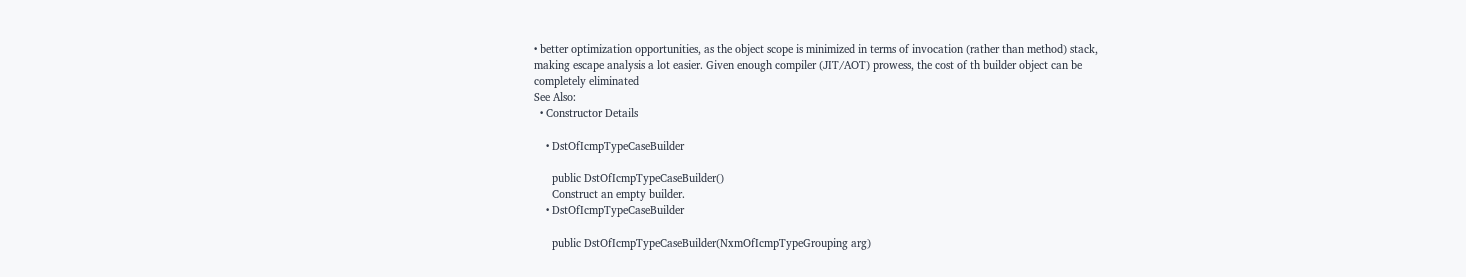• better optimization opportunities, as the object scope is minimized in terms of invocation (rather than method) stack, making escape analysis a lot easier. Given enough compiler (JIT/AOT) prowess, the cost of th builder object can be completely eliminated
See Also:
  • Constructor Details

    • DstOfIcmpTypeCaseBuilder

      public DstOfIcmpTypeCaseBuilder()
      Construct an empty builder.
    • DstOfIcmpTypeCaseBuilder

      public DstOfIcmpTypeCaseBuilder(NxmOfIcmpTypeGrouping arg)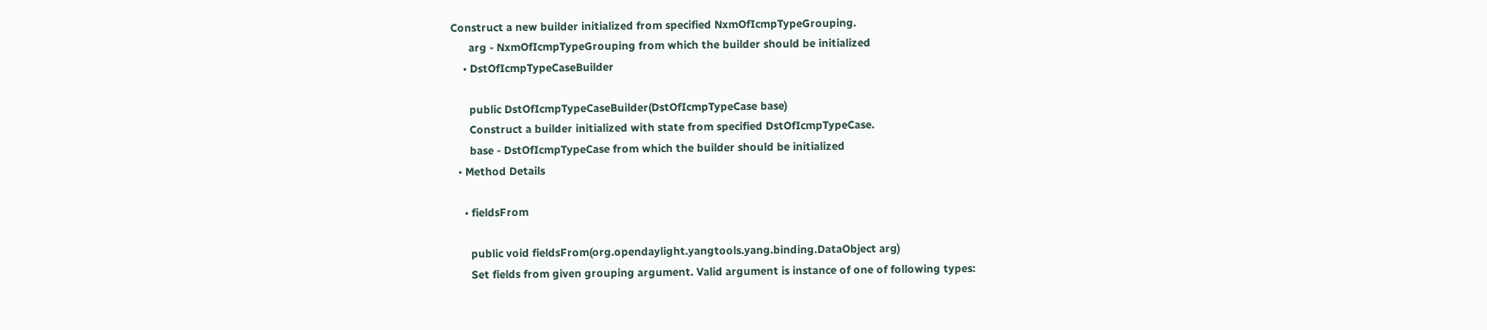Construct a new builder initialized from specified NxmOfIcmpTypeGrouping.
      arg - NxmOfIcmpTypeGrouping from which the builder should be initialized
    • DstOfIcmpTypeCaseBuilder

      public DstOfIcmpTypeCaseBuilder(DstOfIcmpTypeCase base)
      Construct a builder initialized with state from specified DstOfIcmpTypeCase.
      base - DstOfIcmpTypeCase from which the builder should be initialized
  • Method Details

    • fieldsFrom

      public void fieldsFrom(org.opendaylight.yangtools.yang.binding.DataObject arg)
      Set fields from given grouping argument. Valid argument is instance of one of following types: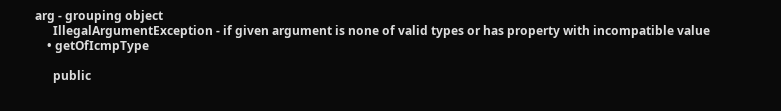arg - grouping object
      IllegalArgumentException - if given argument is none of valid types or has property with incompatible value
    • getOfIcmpType

      public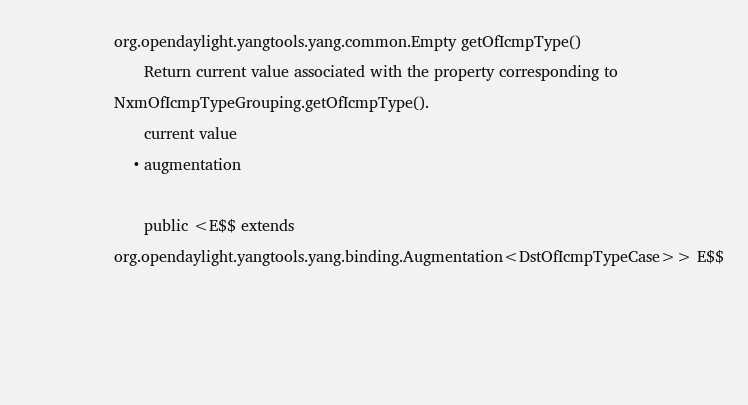org.opendaylight.yangtools.yang.common.Empty getOfIcmpType()
      Return current value associated with the property corresponding to NxmOfIcmpTypeGrouping.getOfIcmpType().
      current value
    • augmentation

      public <E$$ extends org.opendaylight.yangtools.yang.binding.Augmentation<DstOfIcmpTypeCase>> E$$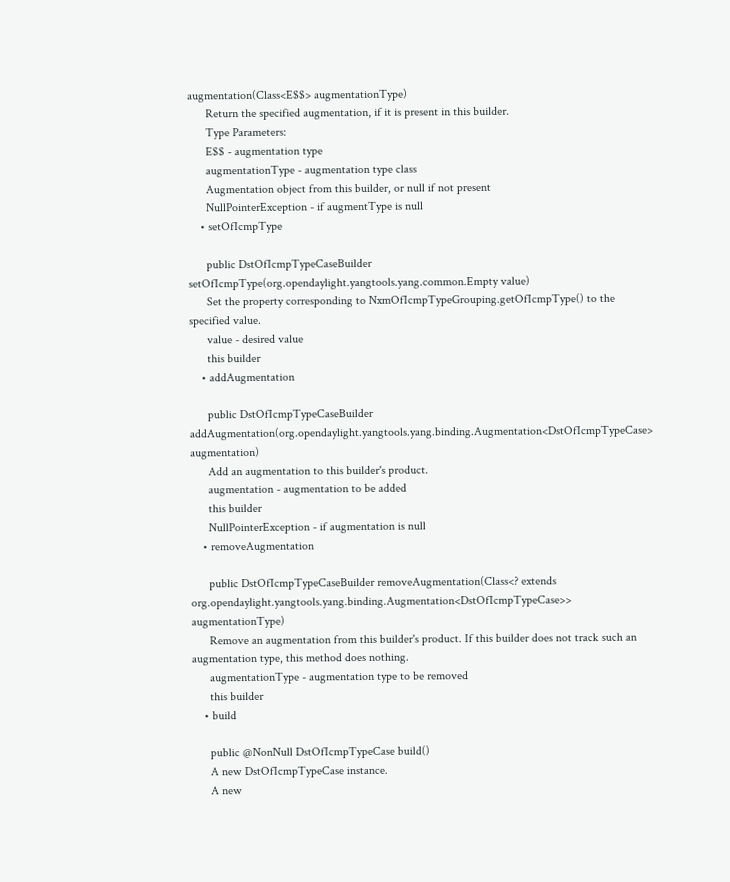augmentation(Class<E$$> augmentationType)
      Return the specified augmentation, if it is present in this builder.
      Type Parameters:
      E$$ - augmentation type
      augmentationType - augmentation type class
      Augmentation object from this builder, or null if not present
      NullPointerException - if augmentType is null
    • setOfIcmpType

      public DstOfIcmpTypeCaseBuilder setOfIcmpType(org.opendaylight.yangtools.yang.common.Empty value)
      Set the property corresponding to NxmOfIcmpTypeGrouping.getOfIcmpType() to the specified value.
      value - desired value
      this builder
    • addAugmentation

      public DstOfIcmpTypeCaseBuilder addAugmentation(org.opendaylight.yangtools.yang.binding.Augmentation<DstOfIcmpTypeCase> augmentation)
      Add an augmentation to this builder's product.
      augmentation - augmentation to be added
      this builder
      NullPointerException - if augmentation is null
    • removeAugmentation

      public DstOfIcmpTypeCaseBuilder removeAugmentation(Class<? extends org.opendaylight.yangtools.yang.binding.Augmentation<DstOfIcmpTypeCase>> augmentationType)
      Remove an augmentation from this builder's product. If this builder does not track such an augmentation type, this method does nothing.
      augmentationType - augmentation type to be removed
      this builder
    • build

      public @NonNull DstOfIcmpTypeCase build()
      A new DstOfIcmpTypeCase instance.
      A new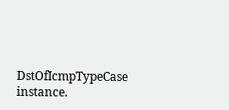DstOfIcmpTypeCase instance.